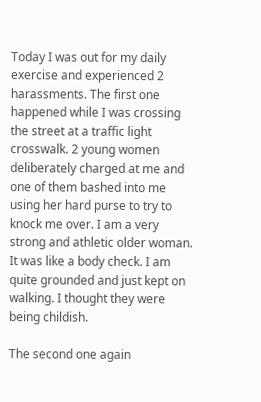Today I was out for my daily exercise and experienced 2 harassments. The first one happened while I was crossing the street at a traffic light crosswalk. 2 young women deliberately charged at me and one of them bashed into me using her hard purse to try to knock me over. I am a very strong and athletic older woman. It was like a body check. I am quite grounded and just kept on walking. I thought they were being childish.

The second one again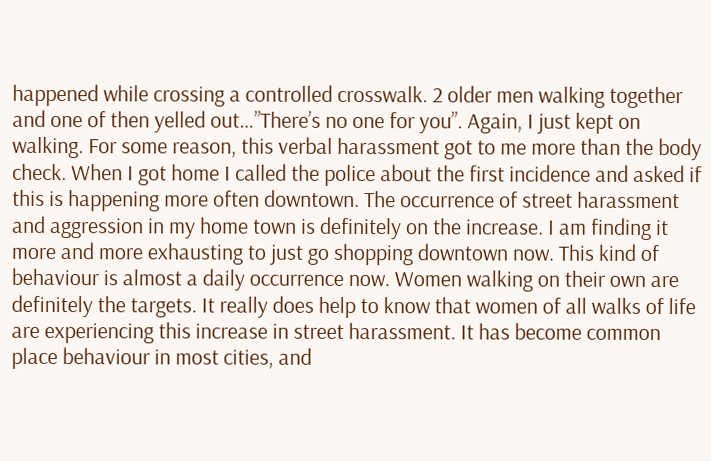happened while crossing a controlled crosswalk. 2 older men walking together and one of then yelled out…”There’s no one for you”. Again, I just kept on walking. For some reason, this verbal harassment got to me more than the body check. When I got home I called the police about the first incidence and asked if this is happening more often downtown. The occurrence of street harassment and aggression in my home town is definitely on the increase. I am finding it more and more exhausting to just go shopping downtown now. This kind of behaviour is almost a daily occurrence now. Women walking on their own are definitely the targets. It really does help to know that women of all walks of life are experiencing this increase in street harassment. It has become common place behaviour in most cities, and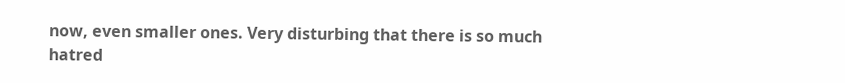now, even smaller ones. Very disturbing that there is so much hatred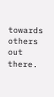towards others out there.